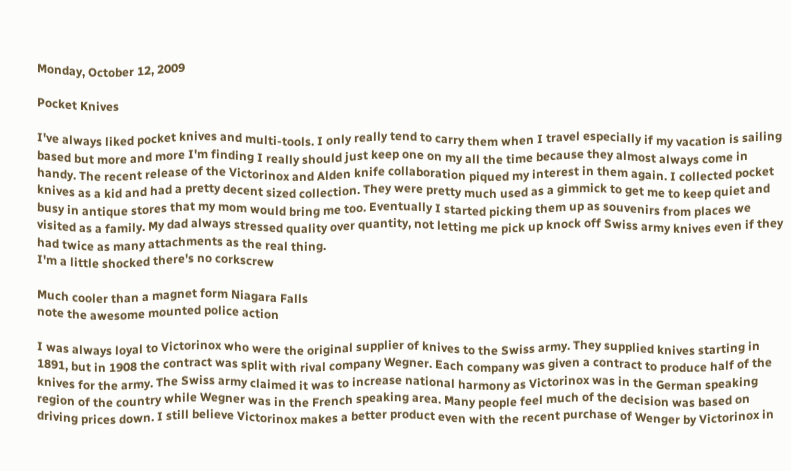Monday, October 12, 2009

Pocket Knives

I've always liked pocket knives and multi-tools. I only really tend to carry them when I travel especially if my vacation is sailing based but more and more I'm finding I really should just keep one on my all the time because they almost always come in handy. The recent release of the Victorinox and Alden knife collaboration piqued my interest in them again. I collected pocket knives as a kid and had a pretty decent sized collection. They were pretty much used as a gimmick to get me to keep quiet and busy in antique stores that my mom would bring me too. Eventually I started picking them up as souvenirs from places we visited as a family. My dad always stressed quality over quantity, not letting me pick up knock off Swiss army knives even if they had twice as many attachments as the real thing.
I'm a little shocked there's no corkscrew

Much cooler than a magnet form Niagara Falls
note the awesome mounted police action

I was always loyal to Victorinox who were the original supplier of knives to the Swiss army. They supplied knives starting in 1891, but in 1908 the contract was split with rival company Wegner. Each company was given a contract to produce half of the knives for the army. The Swiss army claimed it was to increase national harmony as Victorinox was in the German speaking region of the country while Wegner was in the French speaking area. Many people feel much of the decision was based on driving prices down. I still believe Victorinox makes a better product even with the recent purchase of Wenger by Victorinox in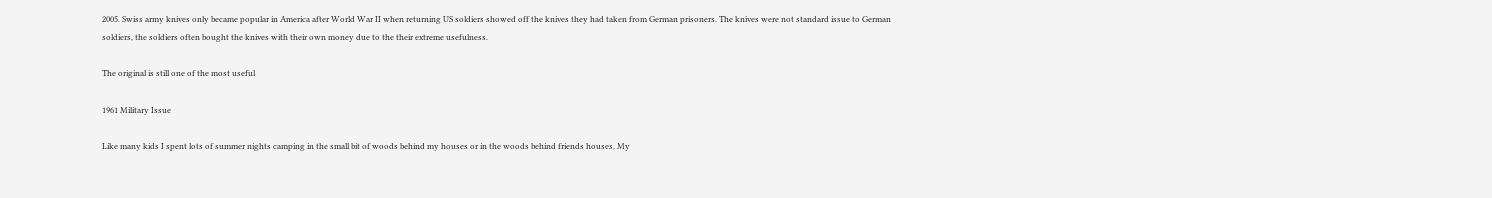2005. Swiss army knives only became popular in America after World War II when returning US soldiers showed off the knives they had taken from German prisoners. The knives were not standard issue to German soldiers, the soldiers often bought the knives with their own money due to the their extreme usefulness.

The original is still one of the most useful

1961 Military Issue

Like many kids I spent lots of summer nights camping in the small bit of woods behind my houses or in the woods behind friends houses. My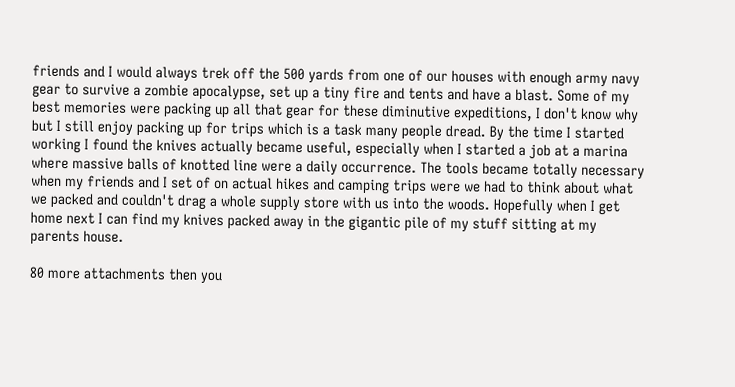friends and I would always trek off the 500 yards from one of our houses with enough army navy gear to survive a zombie apocalypse, set up a tiny fire and tents and have a blast. Some of my best memories were packing up all that gear for these diminutive expeditions, I don't know why but I still enjoy packing up for trips which is a task many people dread. By the time I started working I found the knives actually became useful, especially when I started a job at a marina where massive balls of knotted line were a daily occurrence. The tools became totally necessary when my friends and I set of on actual hikes and camping trips were we had to think about what we packed and couldn't drag a whole supply store with us into the woods. Hopefully when I get home next I can find my knives packed away in the gigantic pile of my stuff sitting at my parents house.

80 more attachments then you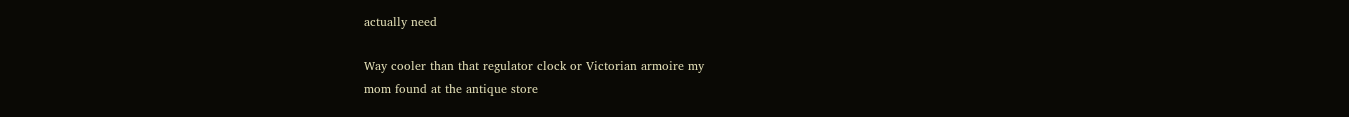actually need

Way cooler than that regulator clock or Victorian armoire my
mom found at the antique store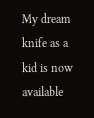My dream knife as a kid is now available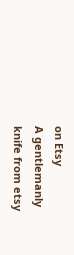on Etsy
A gentlemanly knife from etsy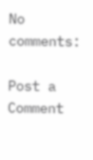No comments:

Post a Comment